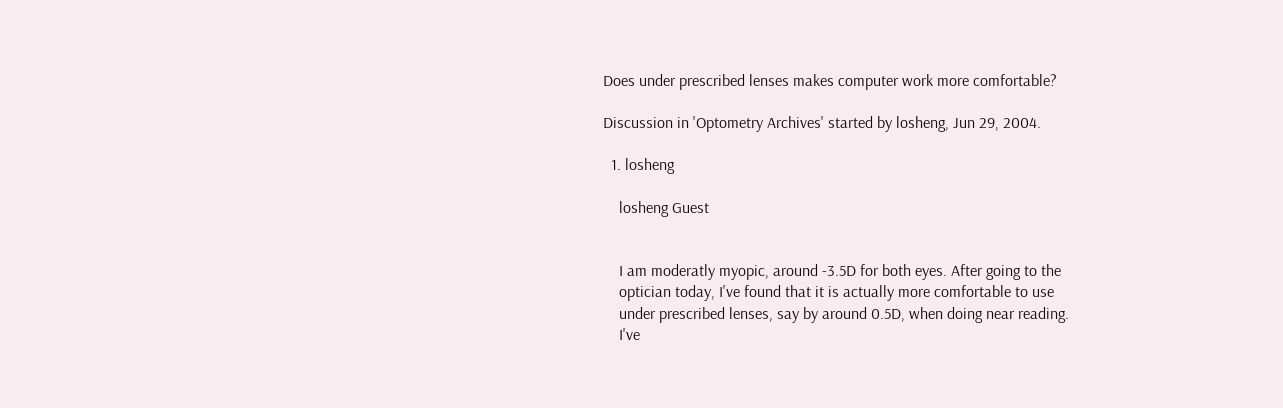Does under prescribed lenses makes computer work more comfortable?

Discussion in 'Optometry Archives' started by losheng, Jun 29, 2004.

  1. losheng

    losheng Guest


    I am moderatly myopic, around -3.5D for both eyes. After going to the
    optician today, I've found that it is actually more comfortable to use
    under prescribed lenses, say by around 0.5D, when doing near reading.
    I've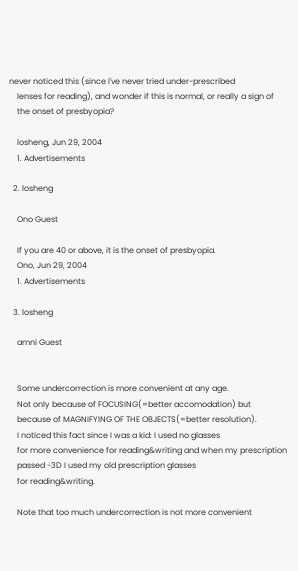never noticed this (since I've never tried under-prescribed
    lenses for reading), and wonder if this is normal, or really a sign of
    the onset of presbyopia?

    losheng, Jun 29, 2004
    1. Advertisements

  2. losheng

    Ono Guest

    If you are 40 or above, it is the onset of presbyopia.
    Ono, Jun 29, 2004
    1. Advertisements

  3. losheng

    amni Guest


    Some undercorrection is more convenient at any age.
    Not only because of FOCUSING(=better accomodation) but
    because of MAGNIFYING OF THE OBJECTS(=better resolution).
    I noticed this fact since I was a kid: I used no glasses
    for more convenience for reading&writing and when my prescription
    passed -3D I used my old prescription glasses
    for reading&writing.

    Note that too much undercorrection is not more convenient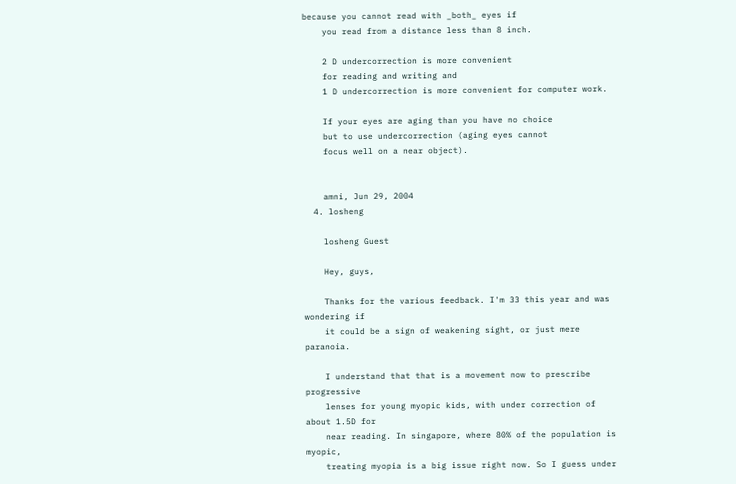because you cannot read with _both_ eyes if
    you read from a distance less than 8 inch.

    2 D undercorrection is more convenient
    for reading and writing and
    1 D undercorrection is more convenient for computer work.

    If your eyes are aging than you have no choice
    but to use undercorrection (aging eyes cannot
    focus well on a near object).


    amni, Jun 29, 2004
  4. losheng

    losheng Guest

    Hey, guys,

    Thanks for the various feedback. I'm 33 this year and was wondering if
    it could be a sign of weakening sight, or just mere paranoia.

    I understand that that is a movement now to prescribe progressive
    lenses for young myopic kids, with under correction of about 1.5D for
    near reading. In singapore, where 80% of the population is myopic,
    treating myopia is a big issue right now. So I guess under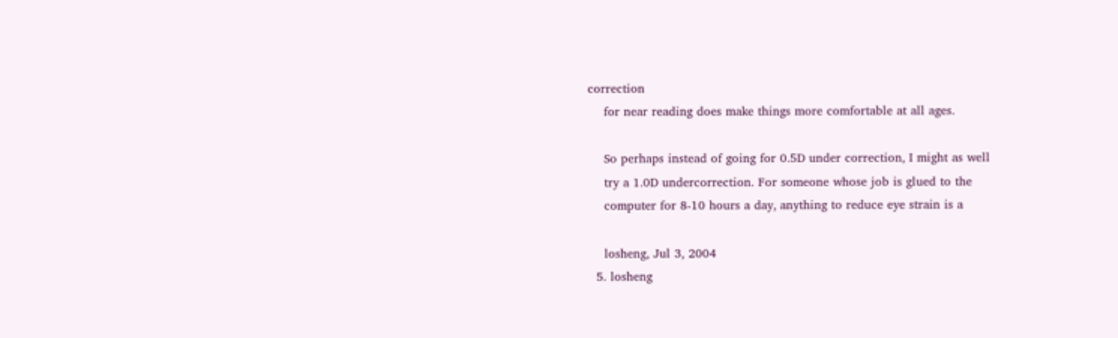correction
    for near reading does make things more comfortable at all ages.

    So perhaps instead of going for 0.5D under correction, I might as well
    try a 1.0D undercorrection. For someone whose job is glued to the
    computer for 8-10 hours a day, anything to reduce eye strain is a

    losheng, Jul 3, 2004
  5. losheng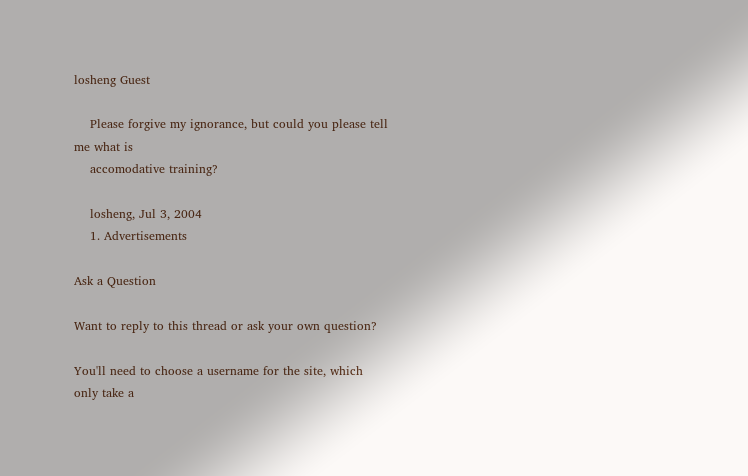losheng Guest

    Please forgive my ignorance, but could you please tell me what is
    accomodative training?

    losheng, Jul 3, 2004
    1. Advertisements

Ask a Question

Want to reply to this thread or ask your own question?

You'll need to choose a username for the site, which only take a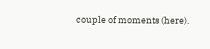couple of moments (here).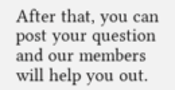After that, you can post your question and our members will help you out.